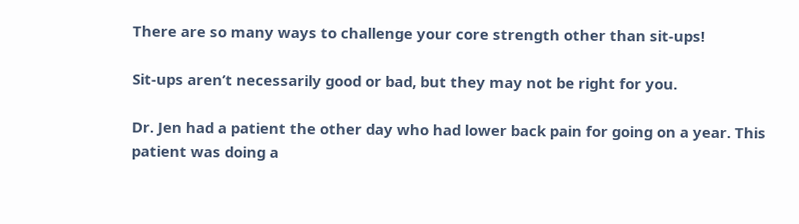There are so many ways to challenge your core strength other than sit-ups!

Sit-ups aren’t necessarily good or bad, but they may not be right for you.

Dr. Jen had a patient the other day who had lower back pain for going on a year. This patient was doing a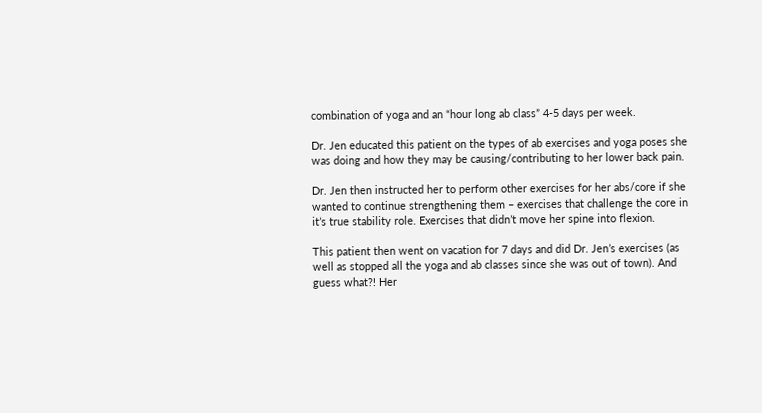combination of yoga and an “hour long ab class” 4-5 days per week.

Dr. Jen educated this patient on the types of ab exercises and yoga poses she was doing and how they may be causing/contributing to her lower back pain.

Dr. Jen then instructed her to perform other exercises for her abs/core if she wanted to continue strengthening them – exercises that challenge the core in it’s true stability role. Exercises that didn’t move her spine into flexion.

This patient then went on vacation for 7 days and did Dr. Jen’s exercises (as well as stopped all the yoga and ab classes since she was out of town). And guess what?! Her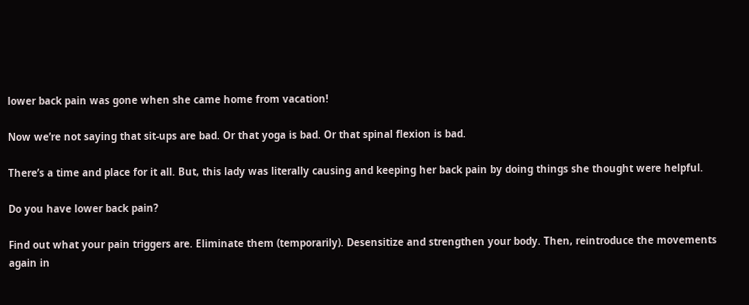lower back pain was gone when she came home from vacation!

Now we’re not saying that sit-ups are bad. Or that yoga is bad. Or that spinal flexion is bad.

There’s a time and place for it all. But, this lady was literally causing and keeping her back pain by doing things she thought were helpful.

Do you have lower back pain?

Find out what your pain triggers are. Eliminate them (temporarily). Desensitize and strengthen your body. Then, reintroduce the movements again in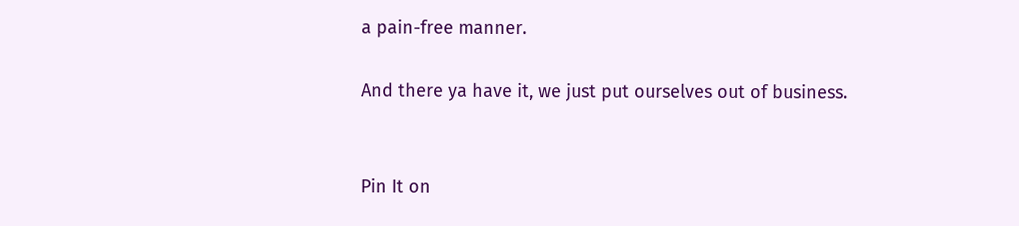a pain-free manner.

And there ya have it, we just put ourselves out of business.


Pin It on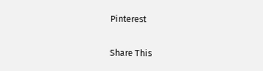Pinterest

Share This